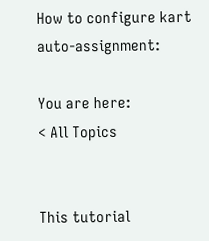How to configure kart auto-assignment:

You are here:
< All Topics


This tutorial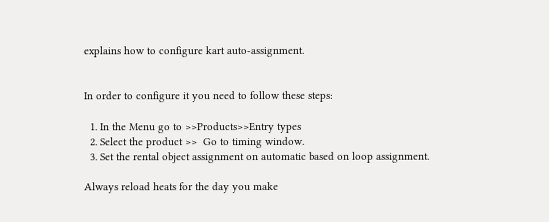explains how to configure kart auto-assignment.


In order to configure it you need to follow these steps:

  1. In the Menu go to >>Products>>Entry types
  2. Select the product >>  Go to timing window.
  3. Set the rental object assignment on automatic based on loop assignment.

Always reload heats for the day you make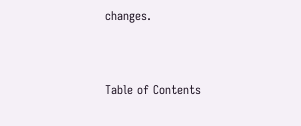changes.


Table of Contents